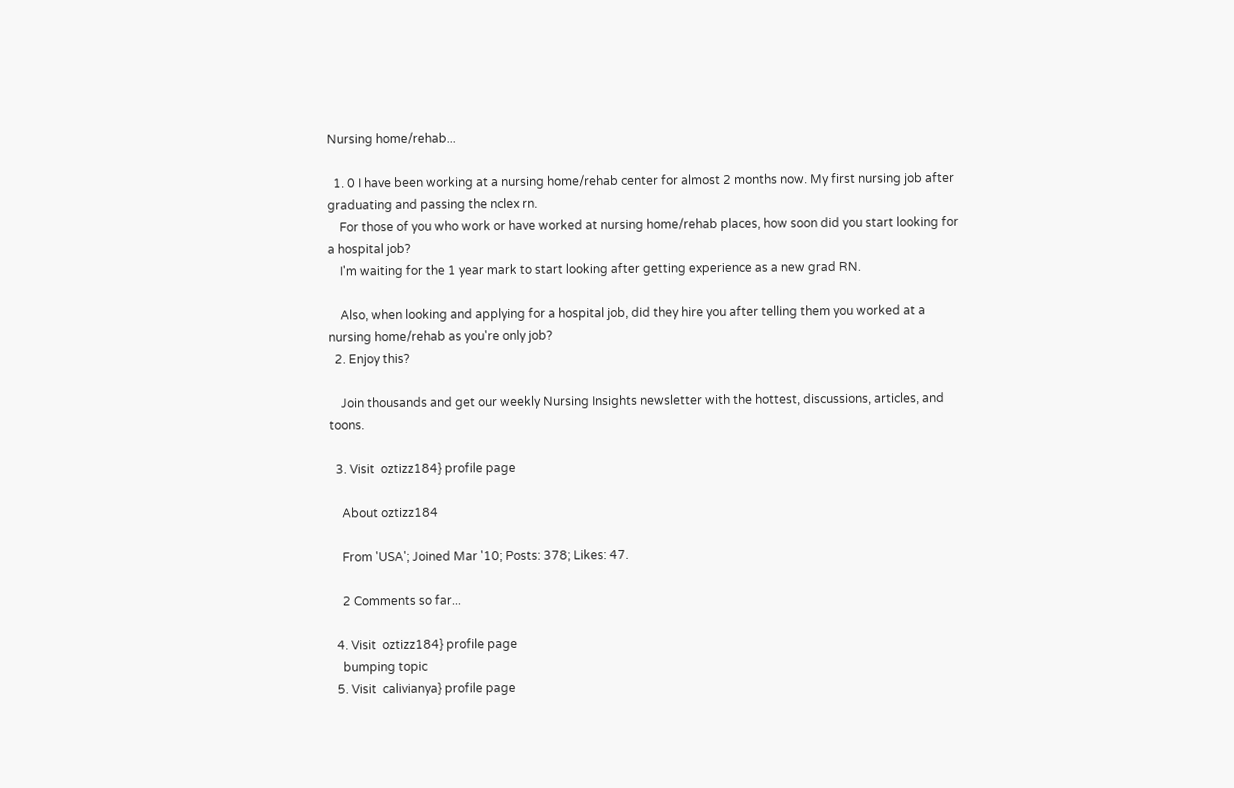Nursing home/rehab...

  1. 0 I have been working at a nursing home/rehab center for almost 2 months now. My first nursing job after graduating and passing the nclex rn.
    For those of you who work or have worked at nursing home/rehab places, how soon did you start looking for a hospital job?
    I'm waiting for the 1 year mark to start looking after getting experience as a new grad RN.

    Also, when looking and applying for a hospital job, did they hire you after telling them you worked at a nursing home/rehab as you're only job?
  2. Enjoy this?

    Join thousands and get our weekly Nursing Insights newsletter with the hottest, discussions, articles, and toons.

  3. Visit  oztizz184} profile page

    About oztizz184

    From 'USA'; Joined Mar '10; Posts: 378; Likes: 47.

    2 Comments so far...

  4. Visit  oztizz184} profile page
    bumping topic
  5. Visit  calivianya} profile page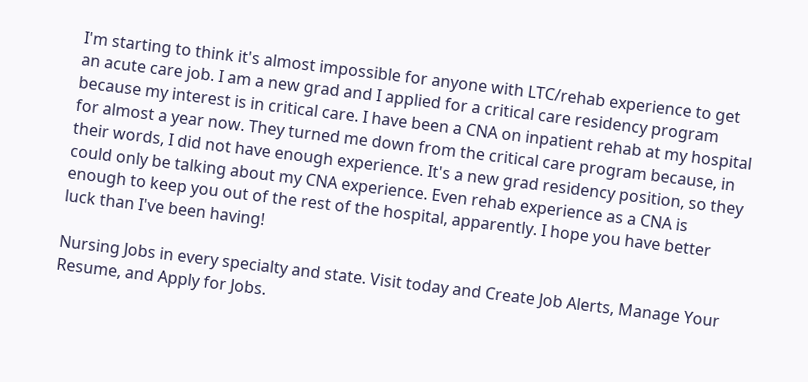I'm starting to think it's almost impossible for anyone with LTC/rehab experience to get an acute care job. I am a new grad and I applied for a critical care residency program because my interest is in critical care. I have been a CNA on inpatient rehab at my hospital for almost a year now. They turned me down from the critical care program because, in their words, I did not have enough experience. It's a new grad residency position, so they could only be talking about my CNA experience. Even rehab experience as a CNA is enough to keep you out of the rest of the hospital, apparently. I hope you have better luck than I've been having!

Nursing Jobs in every specialty and state. Visit today and Create Job Alerts, Manage Your Resume, and Apply for Jobs.